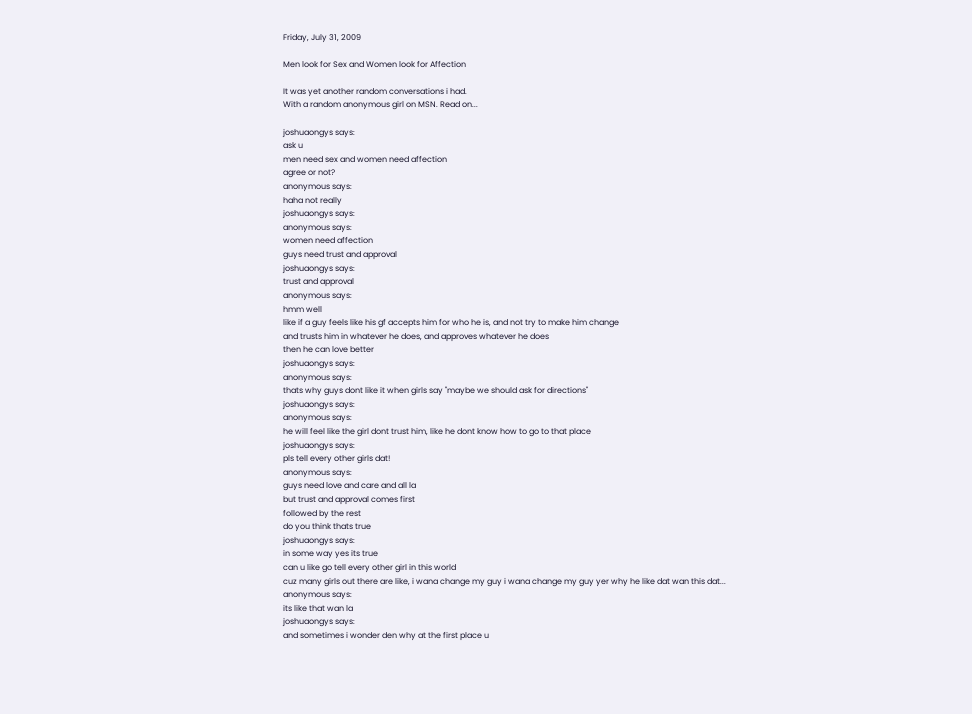Friday, July 31, 2009

Men look for Sex and Women look for Affection

It was yet another random conversations i had.
With a random anonymous girl on MSN. Read on...

joshuaongys says:
ask u
men need sex and women need affection
agree or not?
anonymous says:
haha not really
joshuaongys says:
anonymous says:
women need affection
guys need trust and approval
joshuaongys says:
trust and approval
anonymous says:
hmm well
like if a guy feels like his gf accepts him for who he is, and not try to make him change
and trusts him in whatever he does, and approves whatever he does
then he can love better
joshuaongys says:
anonymous says:
thats why guys dont like it when girls say "maybe we should ask for directions"
joshuaongys says:
anonymous says:
he will feel like the girl dont trust him, like he dont know how to go to that place
joshuaongys says:
pls tell every other girls dat!
anonymous says:
guys need love and care and all la
but trust and approval comes first
followed by the rest
do you think thats true
joshuaongys says:
in some way yes its true
can u like go tell every other girl in this world
cuz many girls out there are like, i wana change my guy i wana change my guy yer why he like dat wan this dat...
anonymous says:
its like that wan la
joshuaongys says:
and sometimes i wonder den why at the first place u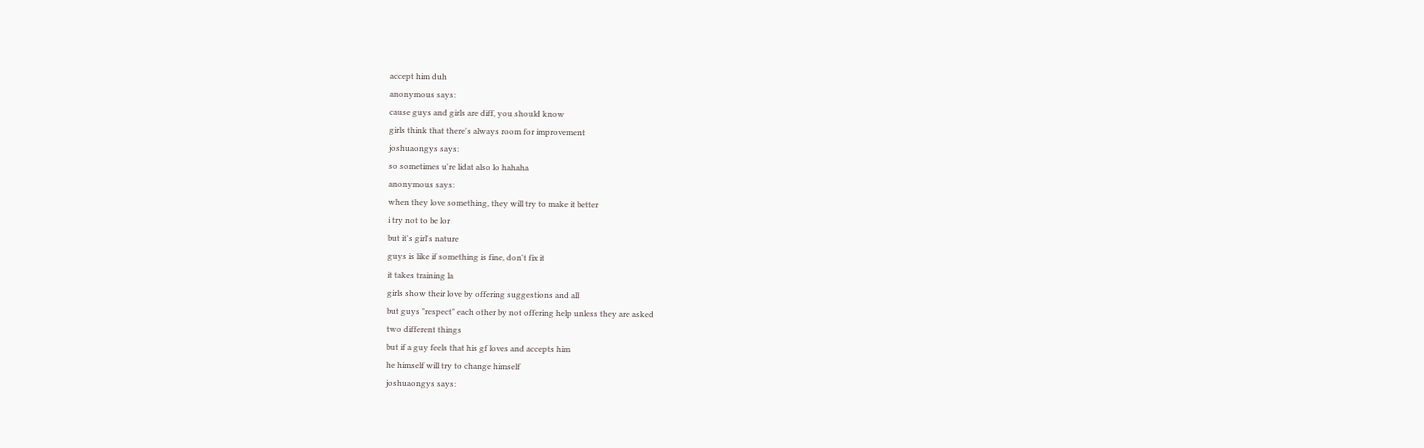accept him duh
anonymous says:
cause guys and girls are diff, you should know
girls think that there's always room for improvement
joshuaongys says:
so sometimes u're lidat also lo hahaha
anonymous says:
when they love something, they will try to make it better
i try not to be lor
but it's girl's nature
guys is like if something is fine, don't fix it
it takes training la
girls show their love by offering suggestions and all
but guys "respect" each other by not offering help unless they are asked
two different things
but if a guy feels that his gf loves and accepts him
he himself will try to change himself
joshuaongys says: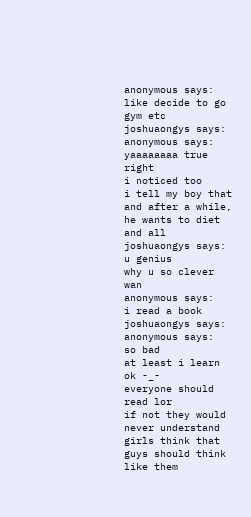anonymous says:
like decide to go gym etc
joshuaongys says:
anonymous says:
yaaaaaaaa true right
i noticed too
i tell my boy that
and after a while, he wants to diet and all
joshuaongys says:
u genius
why u so clever wan
anonymous says:
i read a book
joshuaongys says:
anonymous says:
so bad
at least i learn ok -_-
everyone should read lor
if not they would never understand
girls think that guys should think like them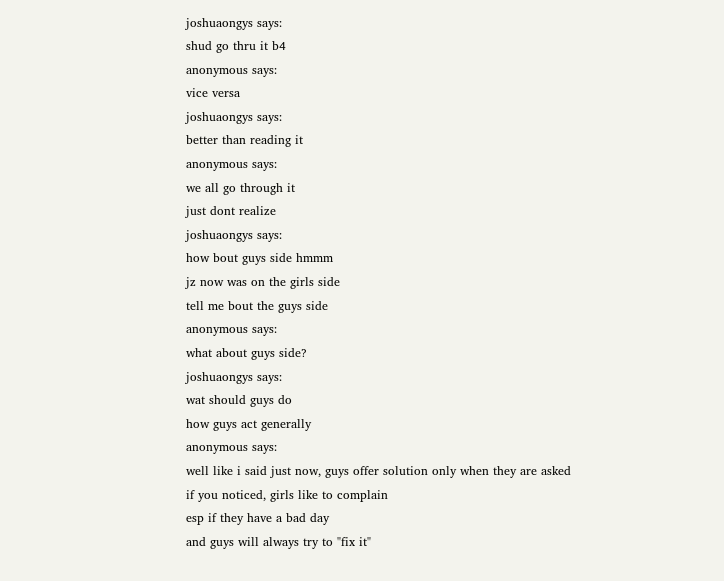joshuaongys says:
shud go thru it b4
anonymous says:
vice versa
joshuaongys says:
better than reading it
anonymous says:
we all go through it
just dont realize
joshuaongys says:
how bout guys side hmmm
jz now was on the girls side
tell me bout the guys side
anonymous says:
what about guys side?
joshuaongys says:
wat should guys do
how guys act generally
anonymous says:
well like i said just now, guys offer solution only when they are asked
if you noticed, girls like to complain
esp if they have a bad day
and guys will always try to "fix it"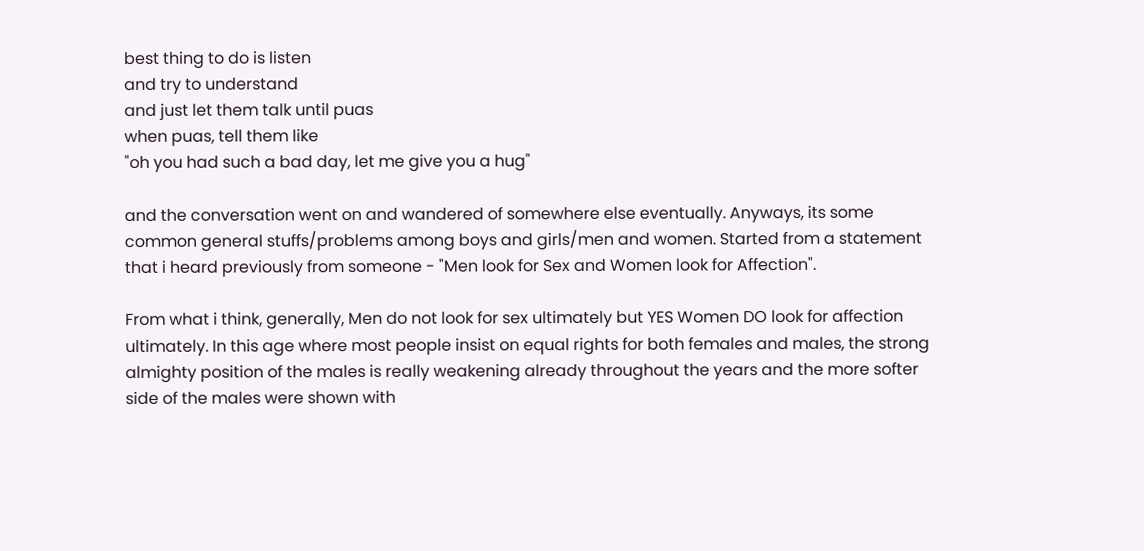best thing to do is listen
and try to understand
and just let them talk until puas
when puas, tell them like
"oh you had such a bad day, let me give you a hug"

and the conversation went on and wandered of somewhere else eventually. Anyways, its some common general stuffs/problems among boys and girls/men and women. Started from a statement that i heard previously from someone - "Men look for Sex and Women look for Affection".

From what i think, generally, Men do not look for sex ultimately but YES Women DO look for affection ultimately. In this age where most people insist on equal rights for both females and males, the strong almighty position of the males is really weakening already throughout the years and the more softer side of the males were shown with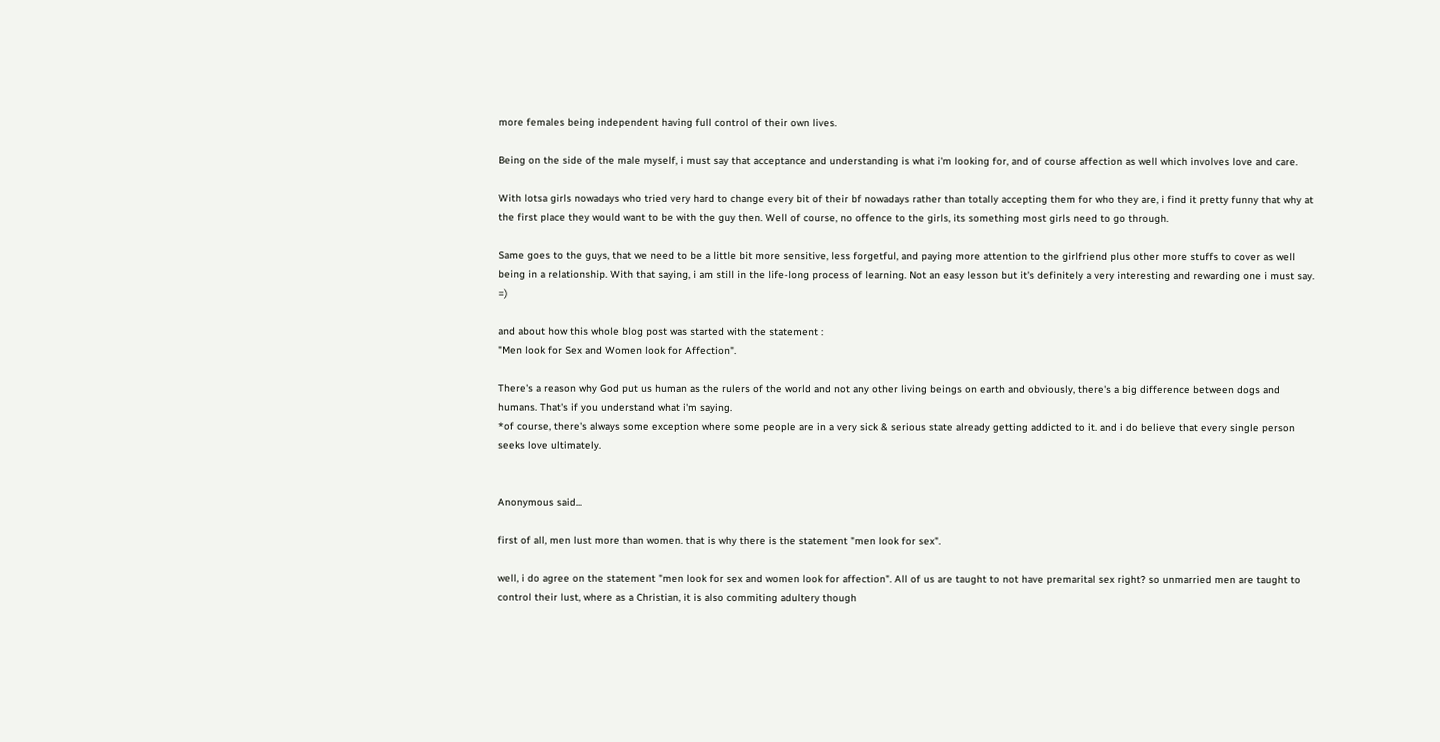more females being independent having full control of their own lives.

Being on the side of the male myself, i must say that acceptance and understanding is what i'm looking for, and of course affection as well which involves love and care.

With lotsa girls nowadays who tried very hard to change every bit of their bf nowadays rather than totally accepting them for who they are, i find it pretty funny that why at the first place they would want to be with the guy then. Well of course, no offence to the girls, its something most girls need to go through.

Same goes to the guys, that we need to be a little bit more sensitive, less forgetful, and paying more attention to the girlfriend plus other more stuffs to cover as well being in a relationship. With that saying, i am still in the life-long process of learning. Not an easy lesson but it's definitely a very interesting and rewarding one i must say. =)

and about how this whole blog post was started with the statement :
"Men look for Sex and Women look for Affection".

There's a reason why God put us human as the rulers of the world and not any other living beings on earth and obviously, there's a big difference between dogs and humans. That's if you understand what i'm saying.
*of course, there's always some exception where some people are in a very sick & serious state already getting addicted to it. and i do believe that every single person seeks love ultimately.


Anonymous said...

first of all, men lust more than women. that is why there is the statement "men look for sex".

well, i do agree on the statement "men look for sex and women look for affection". All of us are taught to not have premarital sex right? so unmarried men are taught to control their lust, where as a Christian, it is also commiting adultery though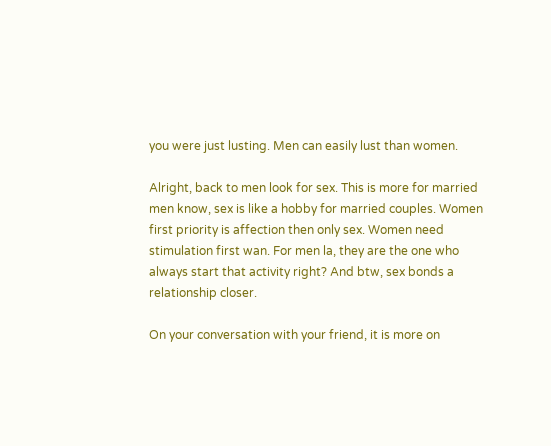you were just lusting. Men can easily lust than women.

Alright, back to men look for sex. This is more for married men know, sex is like a hobby for married couples. Women first priority is affection then only sex. Women need stimulation first wan. For men la, they are the one who always start that activity right? And btw, sex bonds a relationship closer.

On your conversation with your friend, it is more on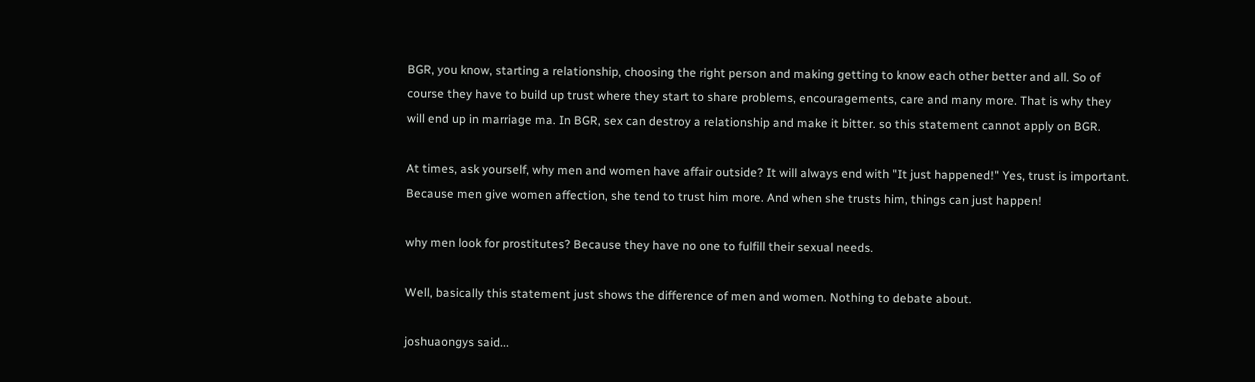BGR, you know, starting a relationship, choosing the right person and making getting to know each other better and all. So of course they have to build up trust where they start to share problems, encouragements, care and many more. That is why they will end up in marriage ma. In BGR, sex can destroy a relationship and make it bitter. so this statement cannot apply on BGR.

At times, ask yourself, why men and women have affair outside? It will always end with "It just happened!" Yes, trust is important. Because men give women affection, she tend to trust him more. And when she trusts him, things can just happen!

why men look for prostitutes? Because they have no one to fulfill their sexual needs.

Well, basically this statement just shows the difference of men and women. Nothing to debate about.

joshuaongys said...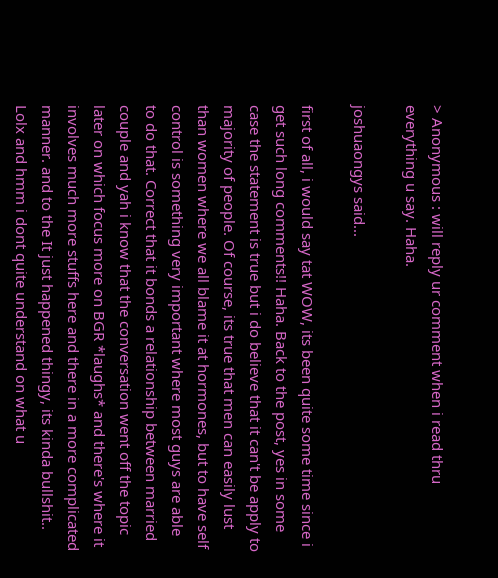> Anonymous : will reply ur comment when i read thru everything u say. Haha.

joshuaongys said...

first of all, i would say tat WOW, its been quite some time since i get such long comments!! Haha. Back to the post, yes in some case the statement is true but i do believe that it can't be apply to majority of people. Of course, its true that men can easily lust than women where we all blame it at hormones, but to have self control is something very important where most guys are able to do that. Correct that it bonds a relationship between married couple and yah i know that the conversation went off the topic later on which focus more on BGR *laughs* and there's where it involves much more stuffs here and there in a more complicated manner. and to the It just happened thingy, its kinda bullshit.. Lolx and hmm i dont quite understand on what u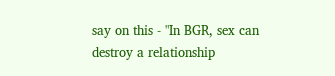say on this - "In BGR, sex can destroy a relationship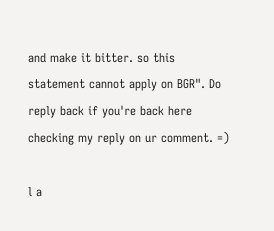and make it bitter. so this statement cannot apply on BGR". Do reply back if you're back here checking my reply on ur comment. =)

l a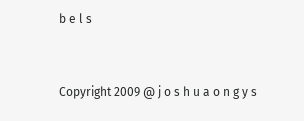b e l s


Copyright 2009 @ j o s h u a o n g y s